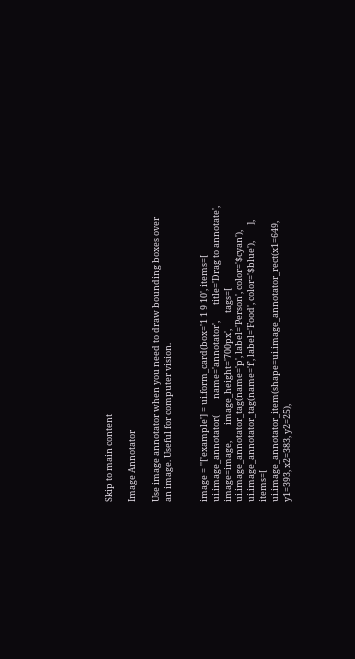Skip to main content

Image Annotator

Use image annotator when you need to draw bounding boxes over an image. Useful for computer vision.


image = ''['example'] = ui.form_card(box='1 1 9 10', items=[    ui.image_annotator(        name='annotator',        title='Drag to annotate',        image=image,        image_height='700px',        tags=[            ui.image_annotator_tag(name='p', label='Person', color='$cyan'),            ui.image_annotator_tag(name='f', label='Food', color='$blue'),        ],        items=[            ui.image_annotator_item(shape=ui.image_annotator_rect(x1=649, y1=393, x2=383, y2=25),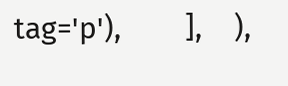tag='p'),        ],    ),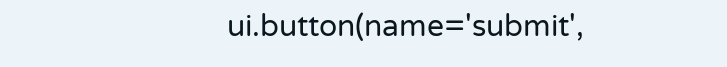ui.button(name='submit',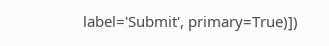label='Submit', primary=True)])